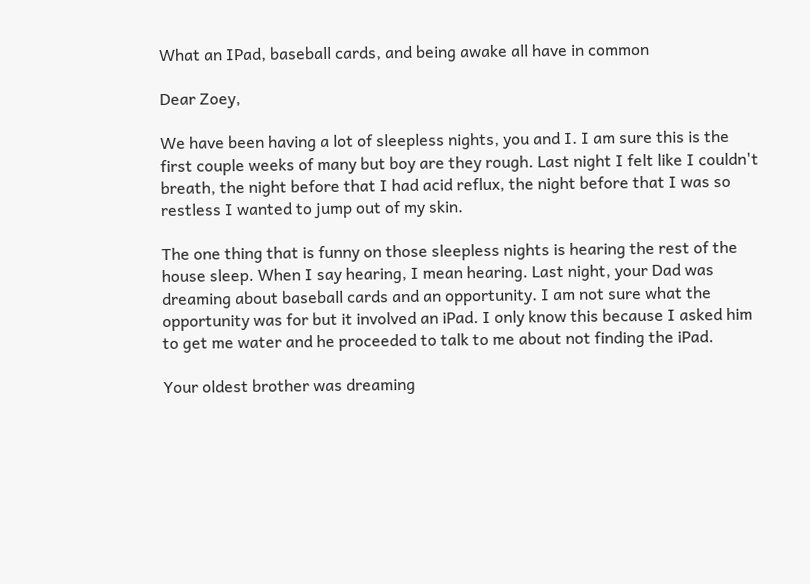What an IPad, baseball cards, and being awake all have in common

Dear Zoey,

We have been having a lot of sleepless nights, you and I. I am sure this is the first couple weeks of many but boy are they rough. Last night I felt like I couldn't breath, the night before that I had acid reflux, the night before that I was so restless I wanted to jump out of my skin.

The one thing that is funny on those sleepless nights is hearing the rest of the house sleep. When I say hearing, I mean hearing. Last night, your Dad was dreaming about baseball cards and an opportunity. I am not sure what the opportunity was for but it involved an iPad. I only know this because I asked him to get me water and he proceeded to talk to me about not finding the iPad.

Your oldest brother was dreaming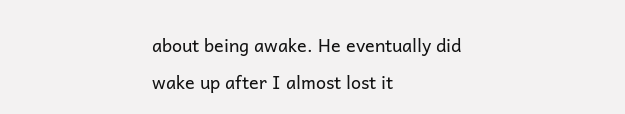about being awake. He eventually did wake up after I almost lost it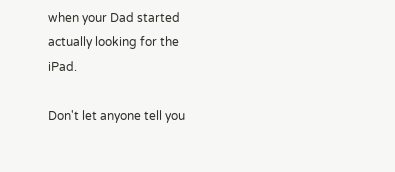when your Dad started actually looking for the iPad.

Don't let anyone tell you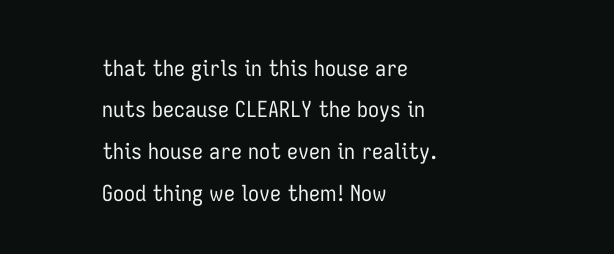that the girls in this house are nuts because CLEARLY the boys in this house are not even in reality. Good thing we love them! Now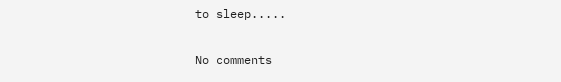to sleep.....


No comments